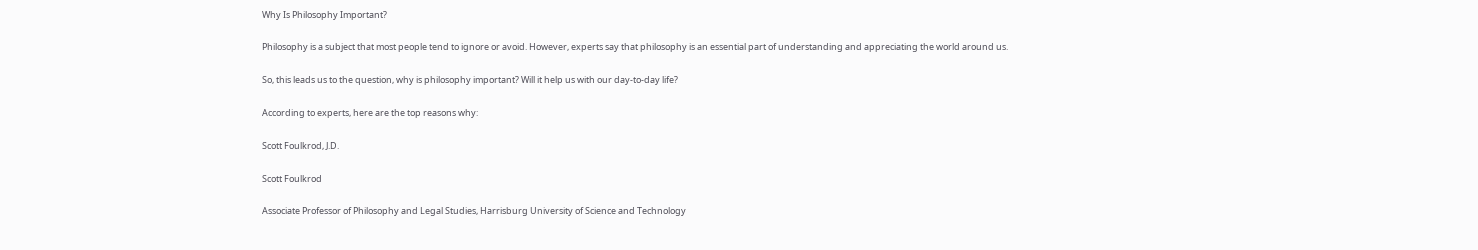Why Is Philosophy Important?

Philosophy is a subject that most people tend to ignore or avoid. However, experts say that philosophy is an essential part of understanding and appreciating the world around us.

So, this leads us to the question, why is philosophy important? Will it help us with our day-to-day life?

According to experts, here are the top reasons why:

Scott Foulkrod, J.D.

Scott Foulkrod

Associate Professor of Philosophy and Legal Studies, Harrisburg University of Science and Technology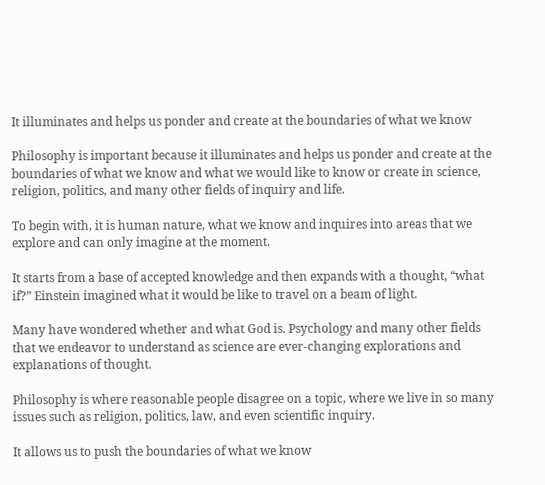It illuminates and helps us ponder and create at the boundaries of what we know

Philosophy is important because it illuminates and helps us ponder and create at the boundaries of what we know and what we would like to know or create in science, religion, politics, and many other fields of inquiry and life.

To begin with, it is human nature, what we know and inquires into areas that we explore and can only imagine at the moment.

It starts from a base of accepted knowledge and then expands with a thought, “what if?” Einstein imagined what it would be like to travel on a beam of light.

Many have wondered whether and what God is. Psychology and many other fields that we endeavor to understand as science are ever-changing explorations and explanations of thought.

Philosophy is where reasonable people disagree on a topic, where we live in so many issues such as religion, politics, law, and even scientific inquiry.

It allows us to push the boundaries of what we know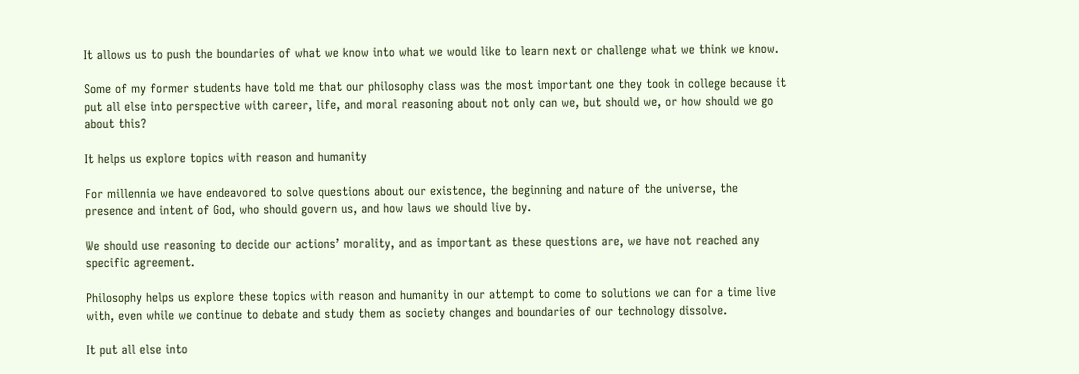It allows us to push the boundaries of what we know into what we would like to learn next or challenge what we think we know.

Some of my former students have told me that our philosophy class was the most important one they took in college because it put all else into perspective with career, life, and moral reasoning about not only can we, but should we, or how should we go about this?

It helps us explore topics with reason and humanity

For millennia we have endeavored to solve questions about our existence, the beginning and nature of the universe, the presence and intent of God, who should govern us, and how laws we should live by.

We should use reasoning to decide our actions’ morality, and as important as these questions are, we have not reached any specific agreement.

Philosophy helps us explore these topics with reason and humanity in our attempt to come to solutions we can for a time live with, even while we continue to debate and study them as society changes and boundaries of our technology dissolve.

It put all else into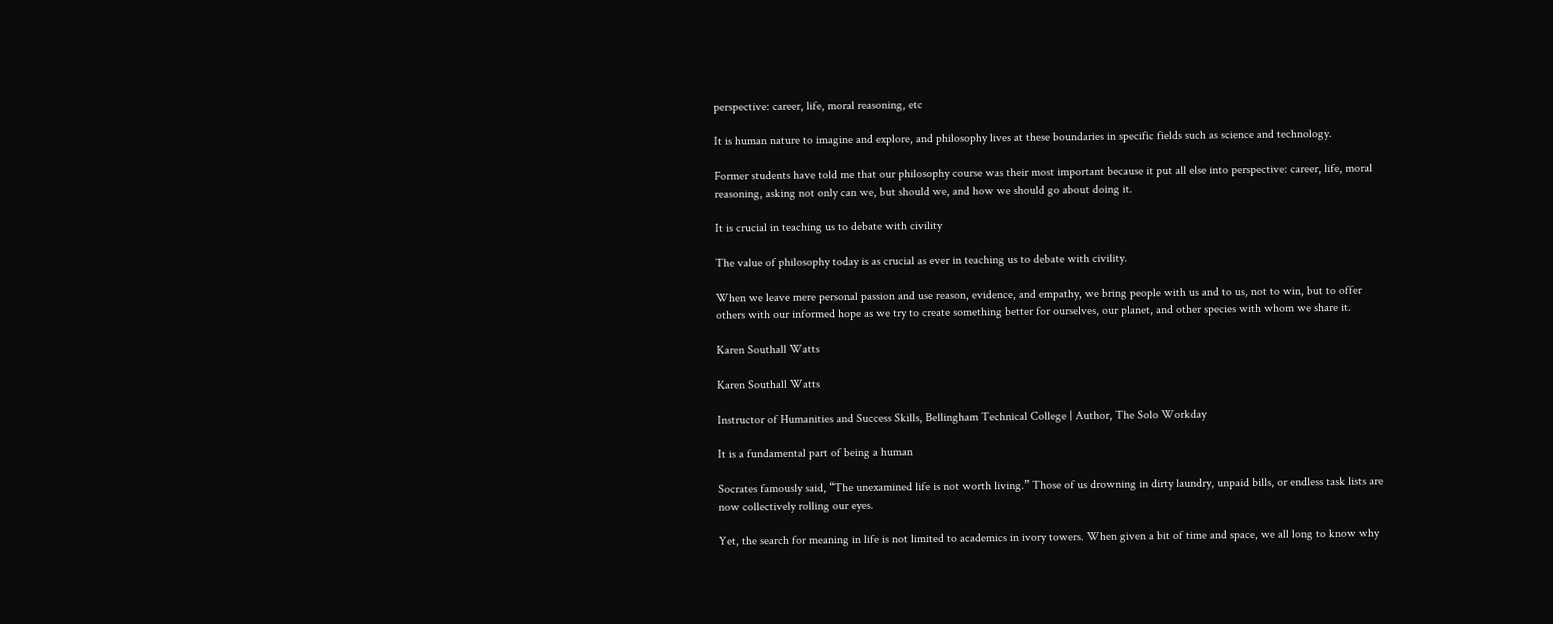perspective: career, life, moral reasoning, etc

It is human nature to imagine and explore, and philosophy lives at these boundaries in specific fields such as science and technology.

Former students have told me that our philosophy course was their most important because it put all else into perspective: career, life, moral reasoning, asking not only can we, but should we, and how we should go about doing it.

It is crucial in teaching us to debate with civility

The value of philosophy today is as crucial as ever in teaching us to debate with civility.

When we leave mere personal passion and use reason, evidence, and empathy, we bring people with us and to us, not to win, but to offer others with our informed hope as we try to create something better for ourselves, our planet, and other species with whom we share it.

Karen Southall Watts

Karen Southall Watts

Instructor of Humanities and Success Skills, Bellingham Technical College | Author, The Solo Workday

It is a fundamental part of being a human

Socrates famously said, “The unexamined life is not worth living.” Those of us drowning in dirty laundry, unpaid bills, or endless task lists are now collectively rolling our eyes.

Yet, the search for meaning in life is not limited to academics in ivory towers. When given a bit of time and space, we all long to know why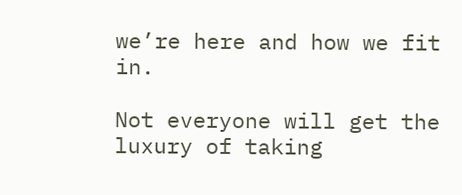we’re here and how we fit in.

Not everyone will get the luxury of taking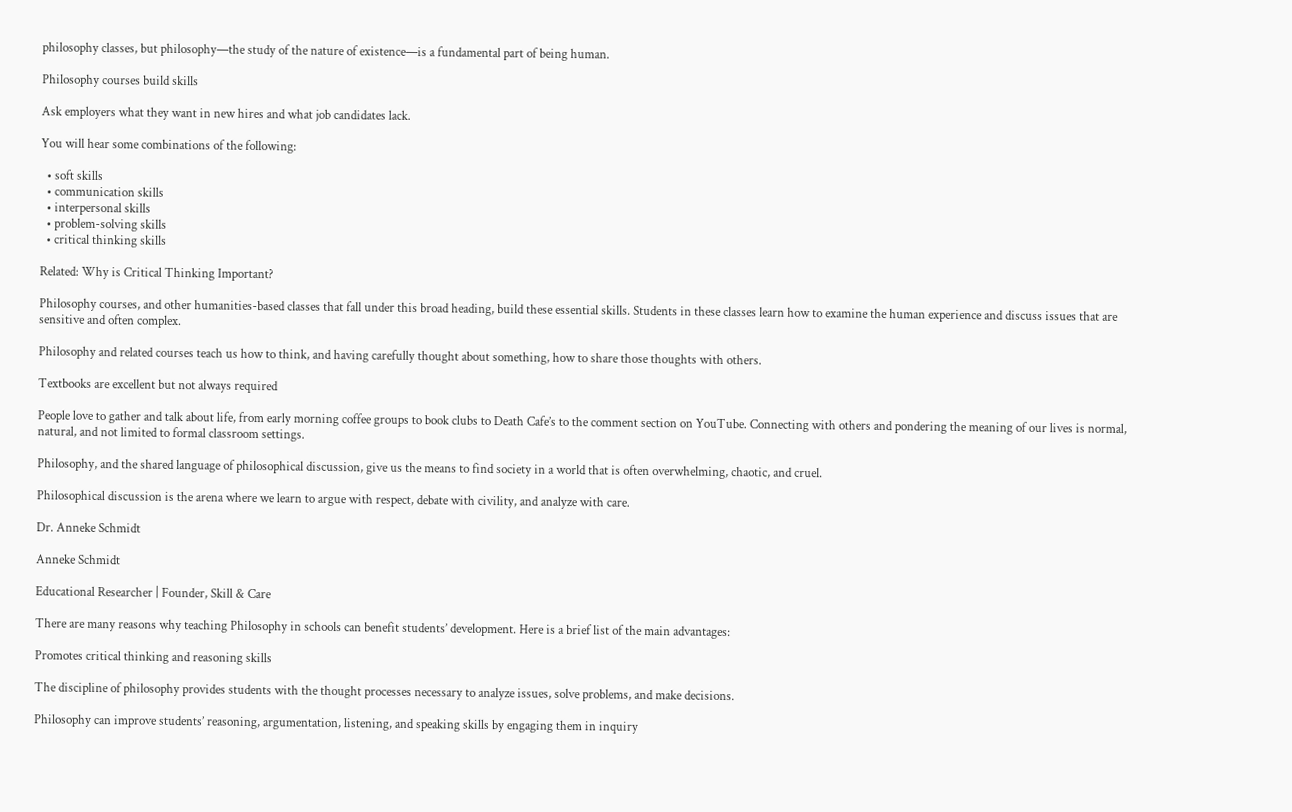philosophy classes, but philosophy—the study of the nature of existence—is a fundamental part of being human.

Philosophy courses build skills

Ask employers what they want in new hires and what job candidates lack.

You will hear some combinations of the following:

  • soft skills
  • communication skills
  • interpersonal skills
  • problem-solving skills
  • critical thinking skills

Related: Why is Critical Thinking Important?

Philosophy courses, and other humanities-based classes that fall under this broad heading, build these essential skills. Students in these classes learn how to examine the human experience and discuss issues that are sensitive and often complex.

Philosophy and related courses teach us how to think, and having carefully thought about something, how to share those thoughts with others.

Textbooks are excellent but not always required

People love to gather and talk about life, from early morning coffee groups to book clubs to Death Cafe’s to the comment section on YouTube. Connecting with others and pondering the meaning of our lives is normal, natural, and not limited to formal classroom settings.

Philosophy, and the shared language of philosophical discussion, give us the means to find society in a world that is often overwhelming, chaotic, and cruel.

Philosophical discussion is the arena where we learn to argue with respect, debate with civility, and analyze with care.

Dr. Anneke Schmidt

Anneke Schmidt

Educational Researcher | Founder, Skill & Care

There are many reasons why teaching Philosophy in schools can benefit students’ development. Here is a brief list of the main advantages:

Promotes critical thinking and reasoning skills

The discipline of philosophy provides students with the thought processes necessary to analyze issues, solve problems, and make decisions.

Philosophy can improve students’ reasoning, argumentation, listening, and speaking skills by engaging them in inquiry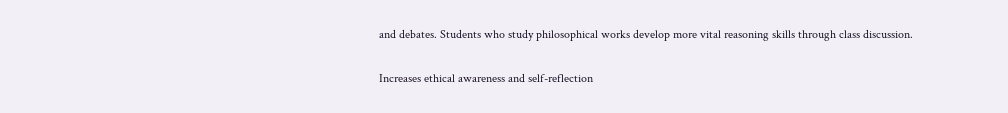and debates. Students who study philosophical works develop more vital reasoning skills through class discussion.

Increases ethical awareness and self-reflection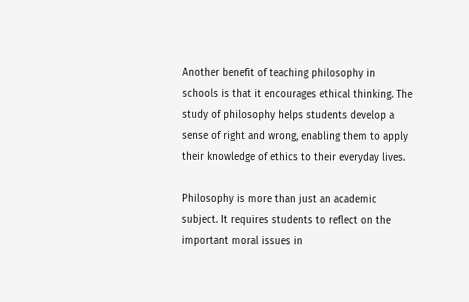Another benefit of teaching philosophy in schools is that it encourages ethical thinking. The study of philosophy helps students develop a sense of right and wrong, enabling them to apply their knowledge of ethics to their everyday lives.

Philosophy is more than just an academic subject. It requires students to reflect on the important moral issues in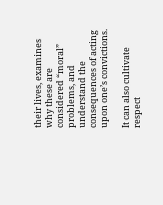their lives, examines why these are considered “moral” problems, and understand the consequences of acting upon one’s convictions.

It can also cultivate respect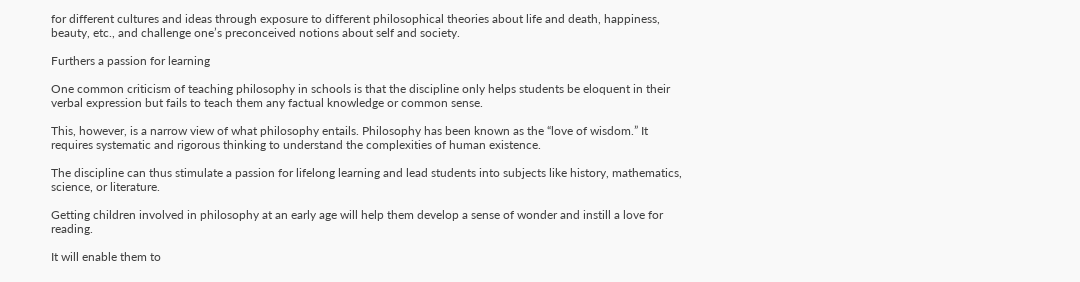for different cultures and ideas through exposure to different philosophical theories about life and death, happiness, beauty, etc., and challenge one’s preconceived notions about self and society.

Furthers a passion for learning

One common criticism of teaching philosophy in schools is that the discipline only helps students be eloquent in their verbal expression but fails to teach them any factual knowledge or common sense.

This, however, is a narrow view of what philosophy entails. Philosophy has been known as the “love of wisdom.” It requires systematic and rigorous thinking to understand the complexities of human existence.

The discipline can thus stimulate a passion for lifelong learning and lead students into subjects like history, mathematics, science, or literature.

Getting children involved in philosophy at an early age will help them develop a sense of wonder and instill a love for reading.

It will enable them to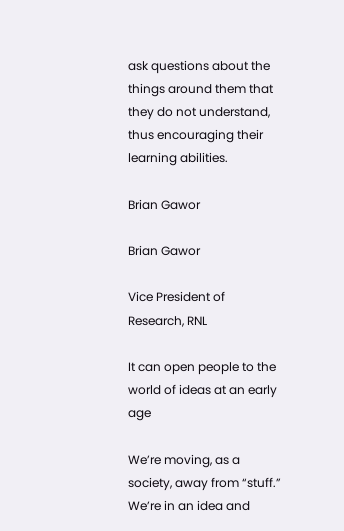ask questions about the things around them that they do not understand, thus encouraging their learning abilities.

Brian Gawor

Brian Gawor

Vice President of Research, RNL

It can open people to the world of ideas at an early age

We’re moving, as a society, away from “stuff.” We’re in an idea and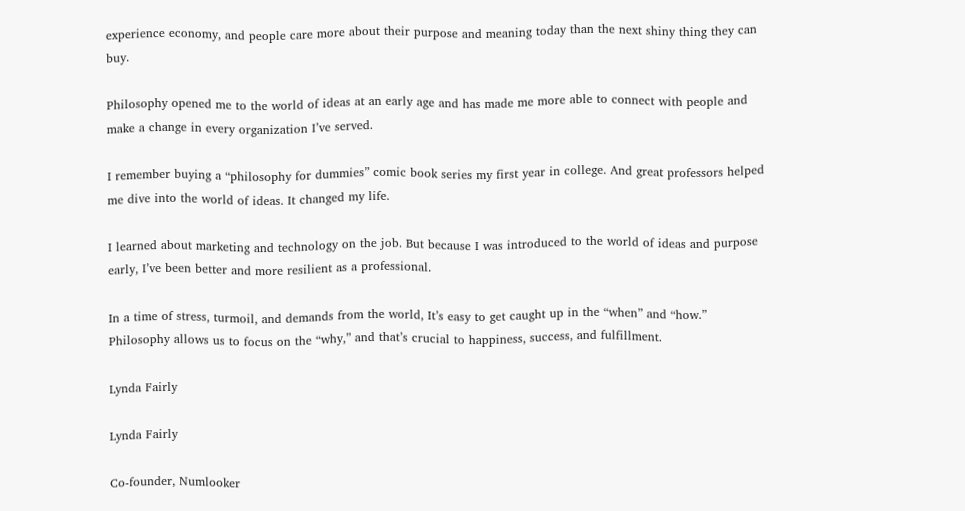experience economy, and people care more about their purpose and meaning today than the next shiny thing they can buy.

Philosophy opened me to the world of ideas at an early age and has made me more able to connect with people and make a change in every organization I’ve served.

I remember buying a “philosophy for dummies” comic book series my first year in college. And great professors helped me dive into the world of ideas. It changed my life.

I learned about marketing and technology on the job. But because I was introduced to the world of ideas and purpose early, I’ve been better and more resilient as a professional.

In a time of stress, turmoil, and demands from the world, It’s easy to get caught up in the “when” and “how.” Philosophy allows us to focus on the “why,” and that’s crucial to happiness, success, and fulfillment.

Lynda Fairly

Lynda Fairly

Co-founder, Numlooker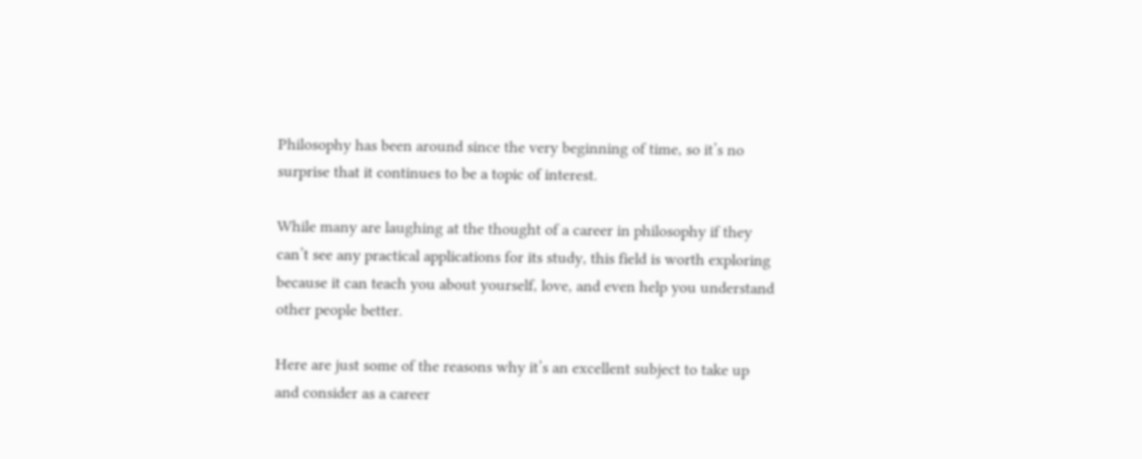Philosophy has been around since the very beginning of time, so it’s no surprise that it continues to be a topic of interest.

While many are laughing at the thought of a career in philosophy if they can’t see any practical applications for its study, this field is worth exploring because it can teach you about yourself, love, and even help you understand other people better.

Here are just some of the reasons why it’s an excellent subject to take up and consider as a career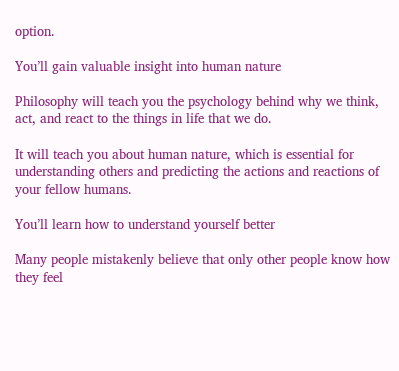option.

You’ll gain valuable insight into human nature

Philosophy will teach you the psychology behind why we think, act, and react to the things in life that we do.

It will teach you about human nature, which is essential for understanding others and predicting the actions and reactions of your fellow humans.

You’ll learn how to understand yourself better

Many people mistakenly believe that only other people know how they feel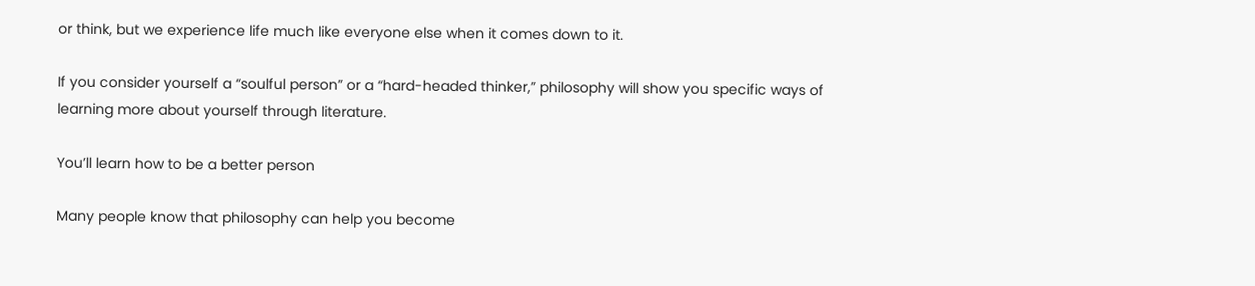or think, but we experience life much like everyone else when it comes down to it.

If you consider yourself a “soulful person” or a “hard-headed thinker,” philosophy will show you specific ways of learning more about yourself through literature.

You’ll learn how to be a better person

Many people know that philosophy can help you become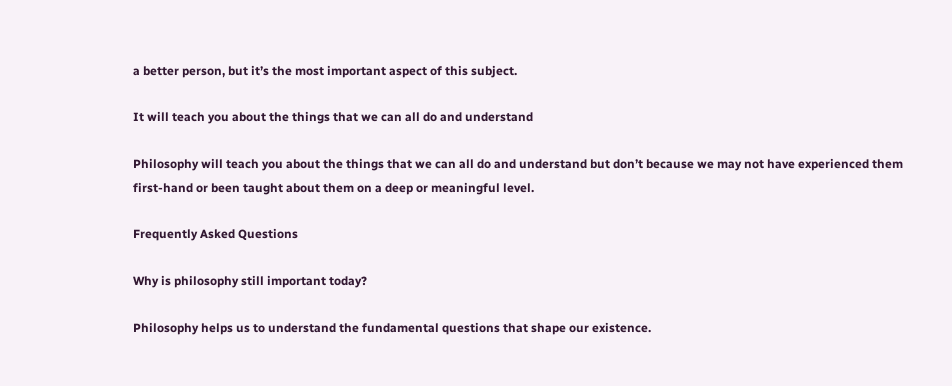a better person, but it’s the most important aspect of this subject.

It will teach you about the things that we can all do and understand

Philosophy will teach you about the things that we can all do and understand but don’t because we may not have experienced them first-hand or been taught about them on a deep or meaningful level.

Frequently Asked Questions

Why is philosophy still important today?

Philosophy helps us to understand the fundamental questions that shape our existence.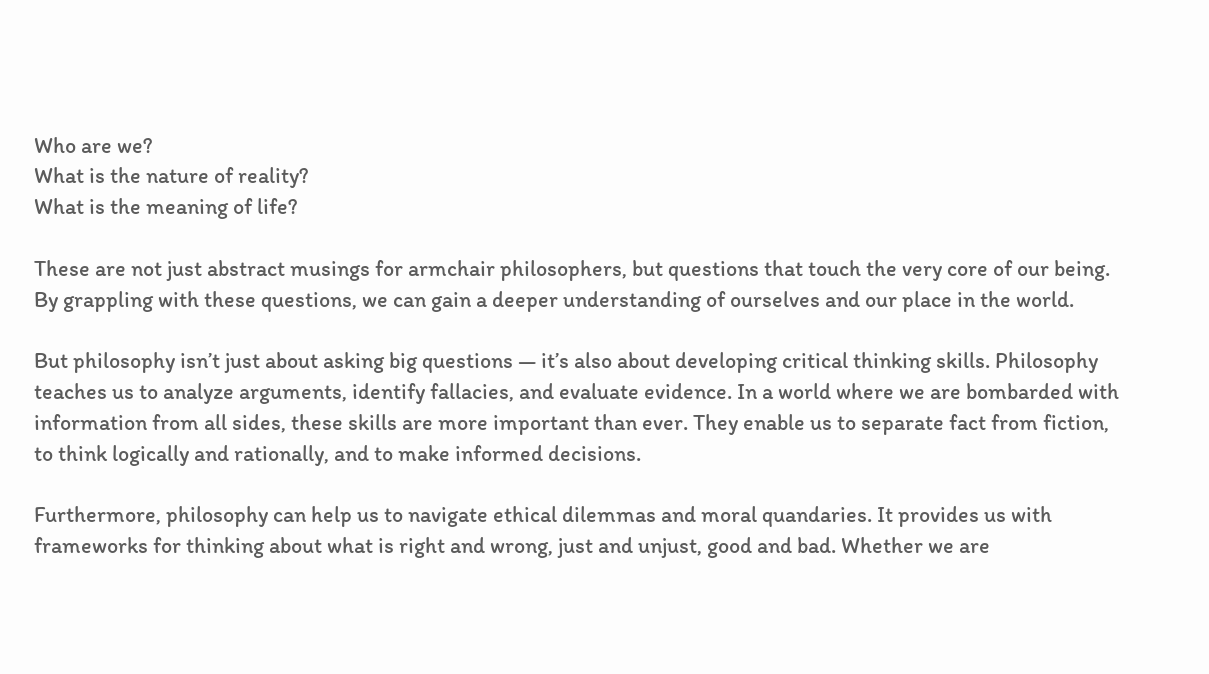Who are we?
What is the nature of reality?
What is the meaning of life?

These are not just abstract musings for armchair philosophers, but questions that touch the very core of our being. By grappling with these questions, we can gain a deeper understanding of ourselves and our place in the world.

But philosophy isn’t just about asking big questions — it’s also about developing critical thinking skills. Philosophy teaches us to analyze arguments, identify fallacies, and evaluate evidence. In a world where we are bombarded with information from all sides, these skills are more important than ever. They enable us to separate fact from fiction, to think logically and rationally, and to make informed decisions.

Furthermore, philosophy can help us to navigate ethical dilemmas and moral quandaries. It provides us with frameworks for thinking about what is right and wrong, just and unjust, good and bad. Whether we are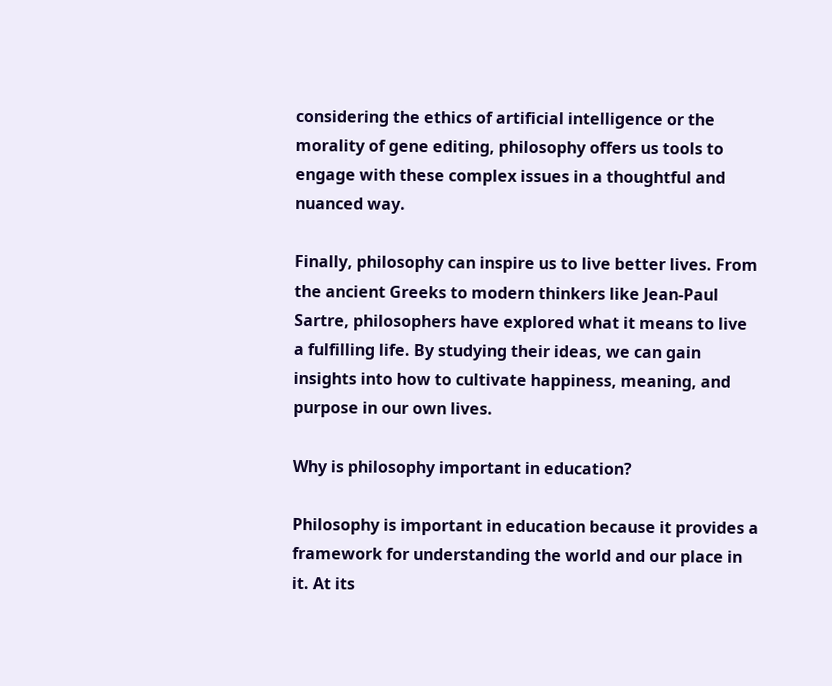considering the ethics of artificial intelligence or the morality of gene editing, philosophy offers us tools to engage with these complex issues in a thoughtful and nuanced way.

Finally, philosophy can inspire us to live better lives. From the ancient Greeks to modern thinkers like Jean-Paul Sartre, philosophers have explored what it means to live a fulfilling life. By studying their ideas, we can gain insights into how to cultivate happiness, meaning, and purpose in our own lives.

Why is philosophy important in education?

Philosophy is important in education because it provides a framework for understanding the world and our place in it. At its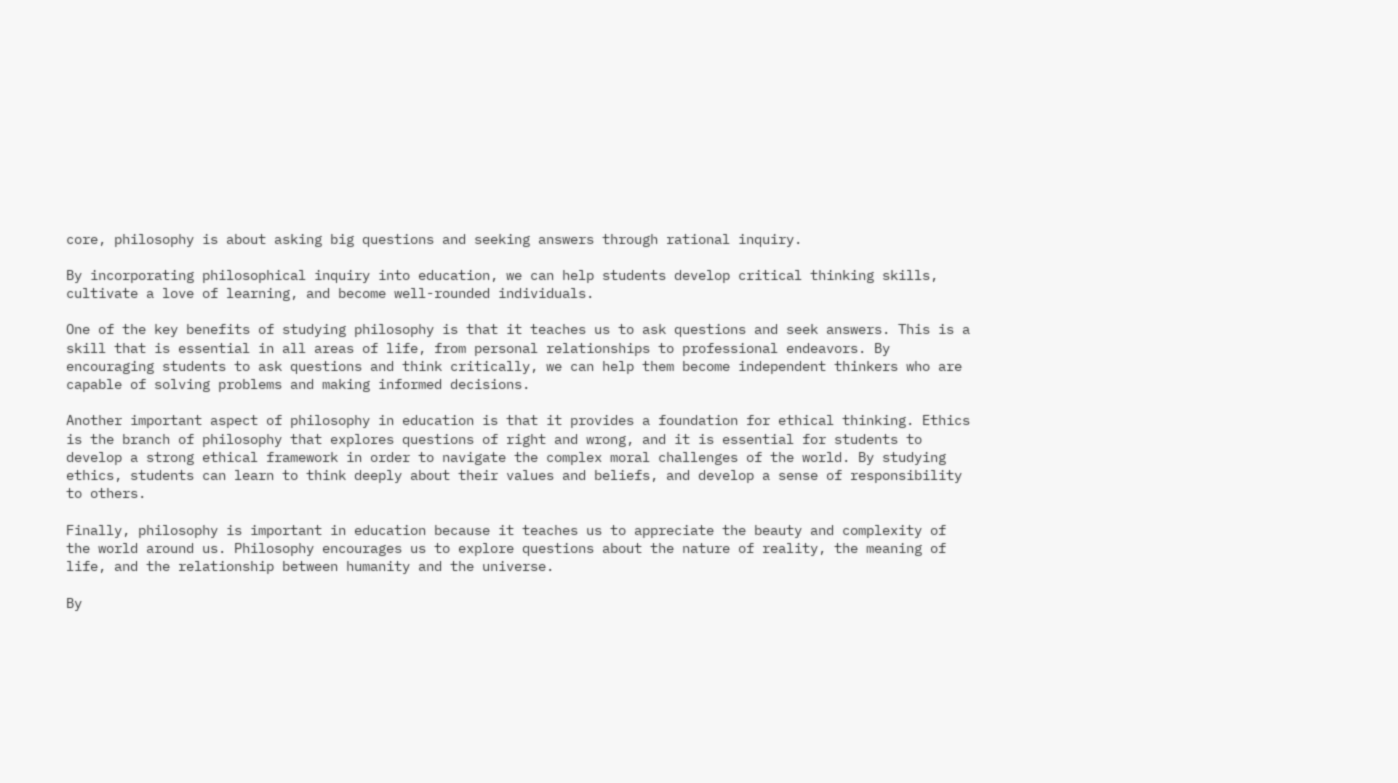core, philosophy is about asking big questions and seeking answers through rational inquiry.

By incorporating philosophical inquiry into education, we can help students develop critical thinking skills, cultivate a love of learning, and become well-rounded individuals.

One of the key benefits of studying philosophy is that it teaches us to ask questions and seek answers. This is a skill that is essential in all areas of life, from personal relationships to professional endeavors. By encouraging students to ask questions and think critically, we can help them become independent thinkers who are capable of solving problems and making informed decisions.

Another important aspect of philosophy in education is that it provides a foundation for ethical thinking. Ethics is the branch of philosophy that explores questions of right and wrong, and it is essential for students to develop a strong ethical framework in order to navigate the complex moral challenges of the world. By studying ethics, students can learn to think deeply about their values and beliefs, and develop a sense of responsibility to others.

Finally, philosophy is important in education because it teaches us to appreciate the beauty and complexity of the world around us. Philosophy encourages us to explore questions about the nature of reality, the meaning of life, and the relationship between humanity and the universe.

By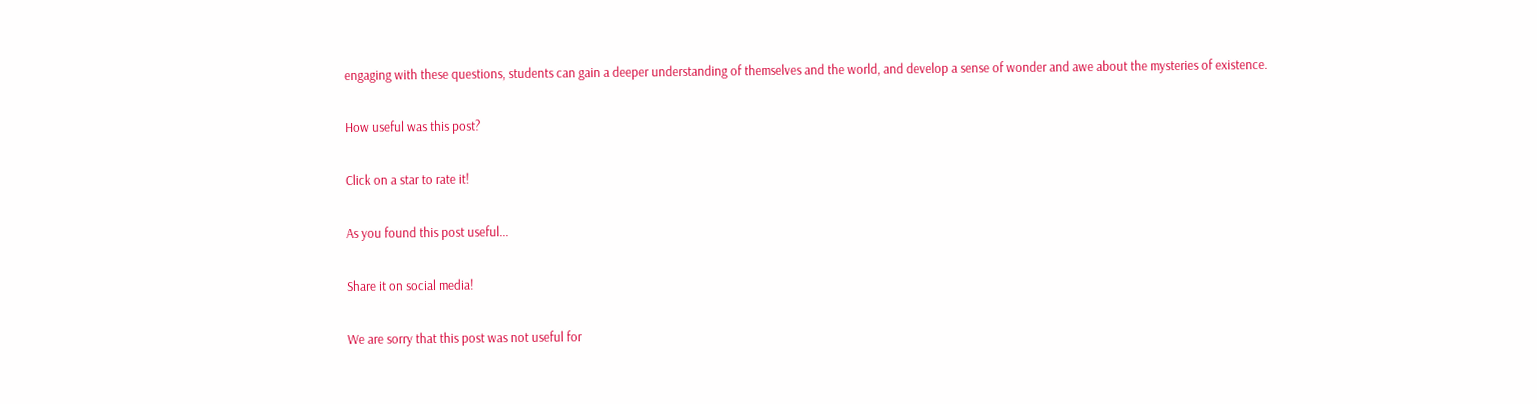engaging with these questions, students can gain a deeper understanding of themselves and the world, and develop a sense of wonder and awe about the mysteries of existence.

How useful was this post?

Click on a star to rate it!

As you found this post useful...

Share it on social media!

We are sorry that this post was not useful for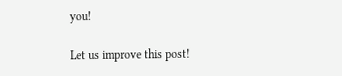you!

Let us improve this post!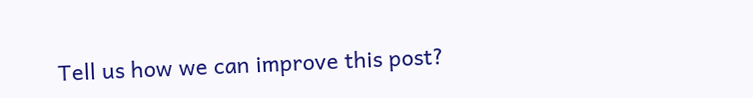Tell us how we can improve this post?